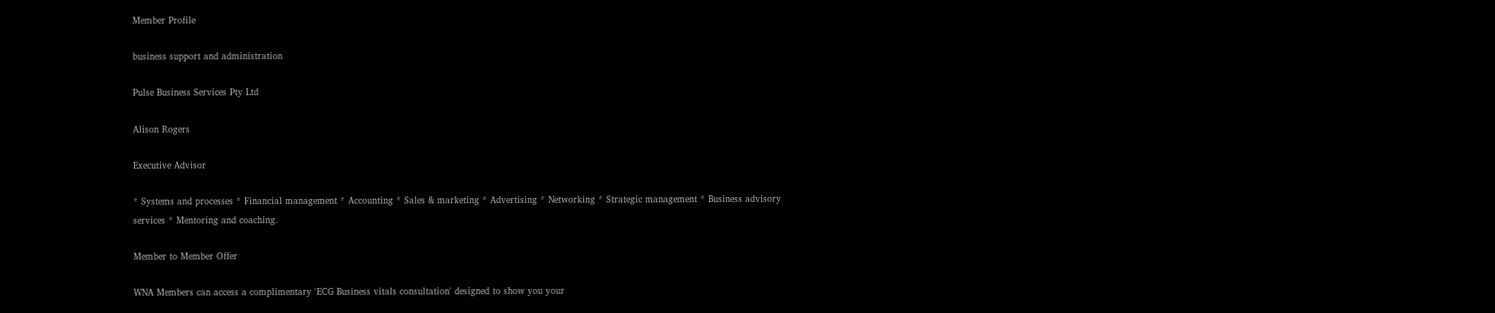Member Profile

business support and administration

Pulse Business Services Pty Ltd

Alison Rogers

Executive Advisor

* Systems and processes * Financial management * Accounting * Sales & marketing * Advertising * Networking * Strategic management * Business advisory services * Mentoring and coaching.

Member to Member Offer

WNA Members can access a complimentary 'ECG Business vitals consultation' designed to show you your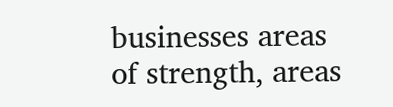businesses areas of strength, areas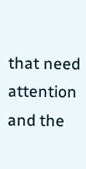that need attention and the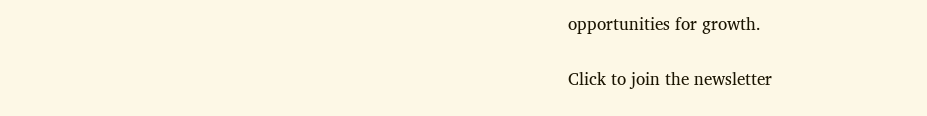opportunities for growth.

Click to join the newsletter